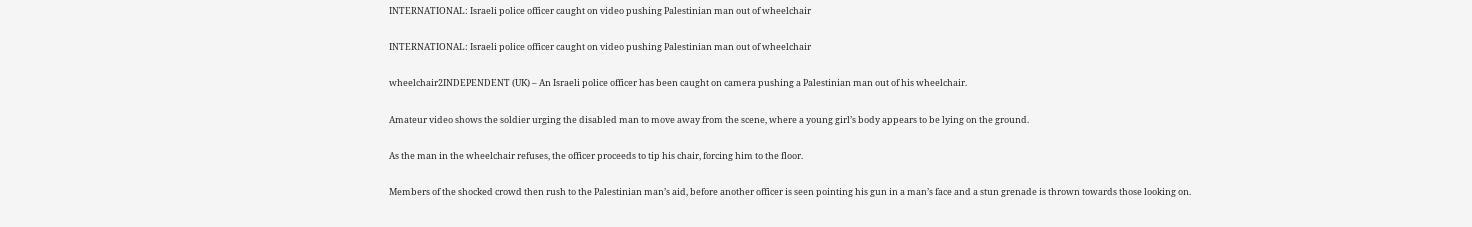INTERNATIONAL: Israeli police officer caught on video pushing Palestinian man out of wheelchair

INTERNATIONAL: Israeli police officer caught on video pushing Palestinian man out of wheelchair

wheelchair2INDEPENDENT (UK) – An Israeli police officer has been caught on camera pushing a Palestinian man out of his wheelchair.

Amateur video shows the soldier urging the disabled man to move away from the scene, where a young girl’s body appears to be lying on the ground.

As the man in the wheelchair refuses, the officer proceeds to tip his chair, forcing him to the floor.

Members of the shocked crowd then rush to the Palestinian man’s aid, before another officer is seen pointing his gun in a man’s face and a stun grenade is thrown towards those looking on.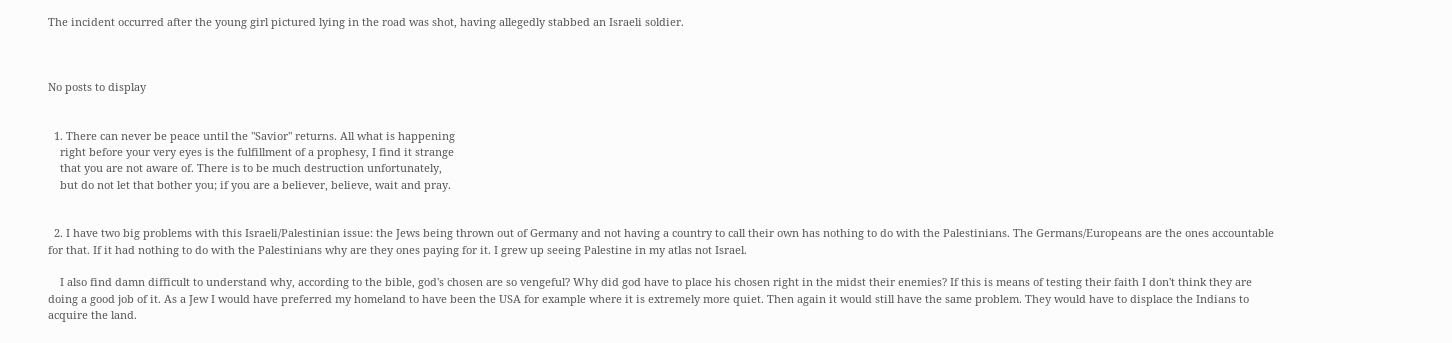The incident occurred after the young girl pictured lying in the road was shot, having allegedly stabbed an Israeli soldier.



No posts to display


  1. There can never be peace until the "Savior" returns. All what is happening
    right before your very eyes is the fulfillment of a prophesy, I find it strange
    that you are not aware of. There is to be much destruction unfortunately,
    but do not let that bother you; if you are a believer, believe, wait and pray.


  2. I have two big problems with this Israeli/Palestinian issue: the Jews being thrown out of Germany and not having a country to call their own has nothing to do with the Palestinians. The Germans/Europeans are the ones accountable for that. If it had nothing to do with the Palestinians why are they ones paying for it. I grew up seeing Palestine in my atlas not Israel.

    I also find damn difficult to understand why, according to the bible, god's chosen are so vengeful? Why did god have to place his chosen right in the midst their enemies? If this is means of testing their faith I don't think they are doing a good job of it. As a Jew I would have preferred my homeland to have been the USA for example where it is extremely more quiet. Then again it would still have the same problem. They would have to displace the Indians to acquire the land.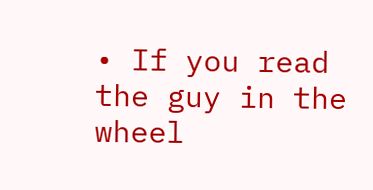• If you read the guy in the wheel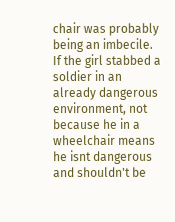chair was probably being an imbecile. If the girl stabbed a soldier in an already dangerous environment, not because he in a wheelchair means he isnt dangerous and shouldn't be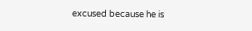excused because he is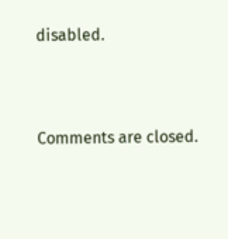disabled.




Comments are closed.